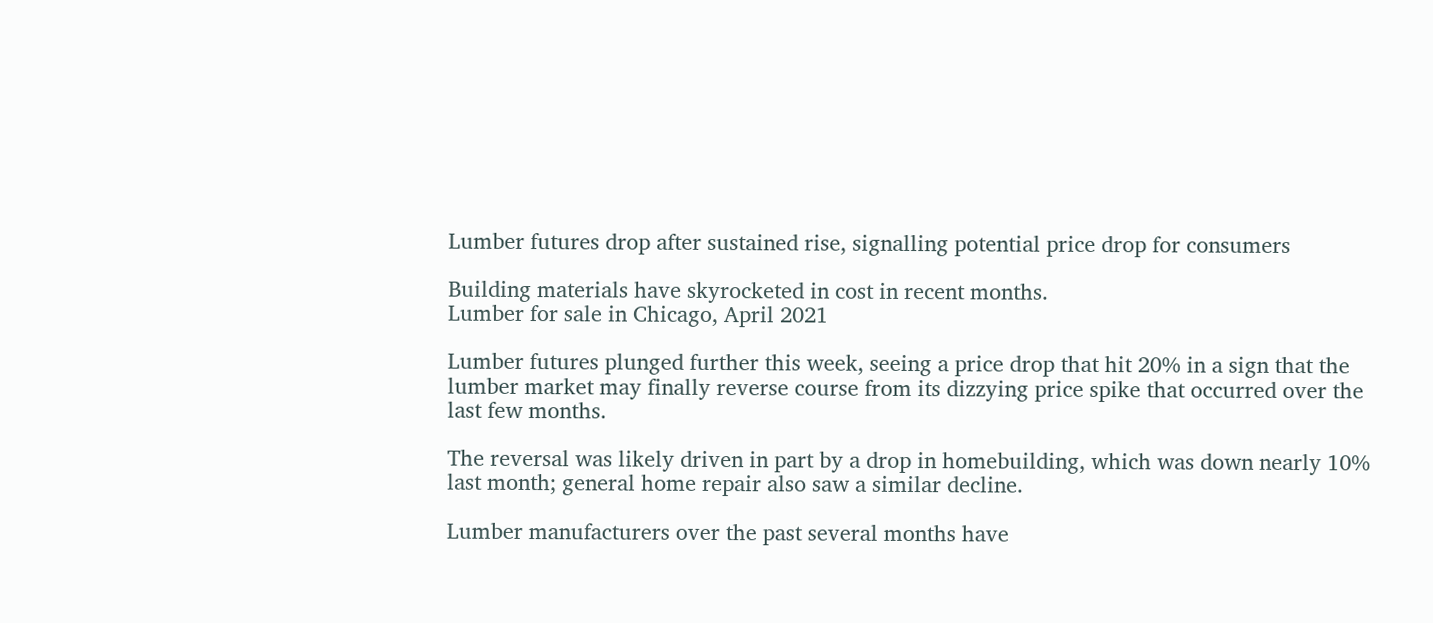Lumber futures drop after sustained rise, signalling potential price drop for consumers

Building materials have skyrocketed in cost in recent months.
Lumber for sale in Chicago, April 2021

Lumber futures plunged further this week, seeing a price drop that hit 20% in a sign that the lumber market may finally reverse course from its dizzying price spike that occurred over the last few months.

The reversal was likely driven in part by a drop in homebuilding, which was down nearly 10% last month; general home repair also saw a similar decline.

Lumber manufacturers over the past several months have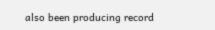also been producing record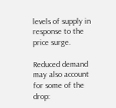levels of supply in response to the price surge.

Reduced demand may also account for some of the drop: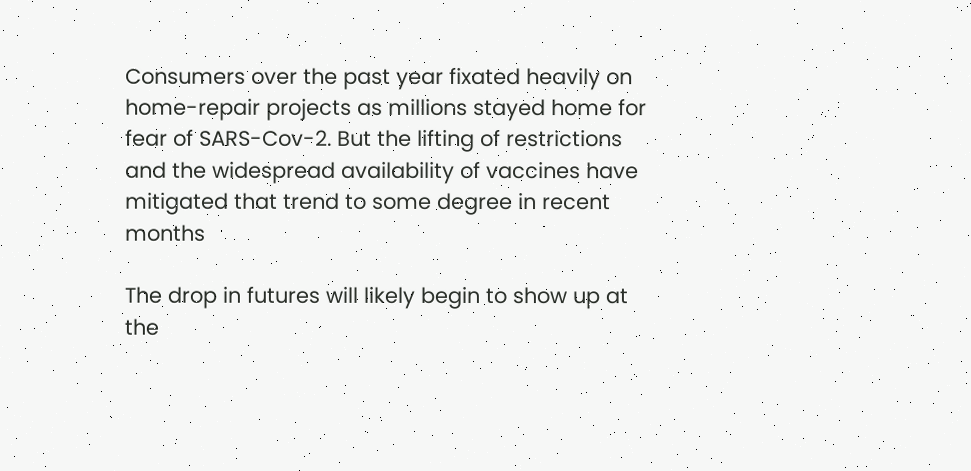Consumers over the past year fixated heavily on home-repair projects as millions stayed home for fear of SARS-Cov-2. But the lifting of restrictions and the widespread availability of vaccines have mitigated that trend to some degree in recent months

The drop in futures will likely begin to show up at the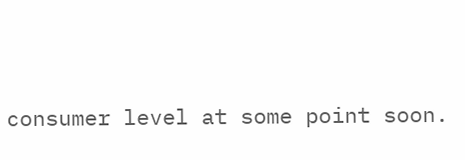consumer level at some point soon.